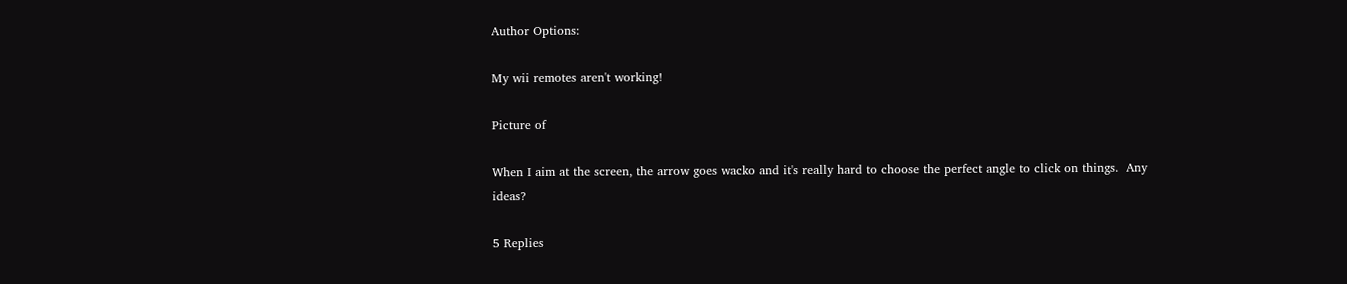Author Options:

My wii remotes aren't working!

Picture of

When I aim at the screen, the arrow goes wacko and it's really hard to choose the perfect angle to click on things.  Any ideas?

5 Replies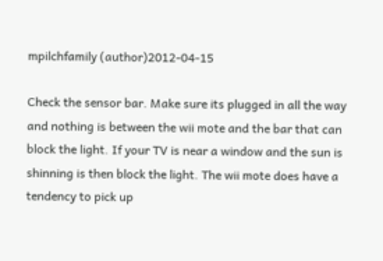mpilchfamily (author)2012-04-15

Check the sensor bar. Make sure its plugged in all the way and nothing is between the wii mote and the bar that can block the light. If your TV is near a window and the sun is shinning is then block the light. The wii mote does have a tendency to pick up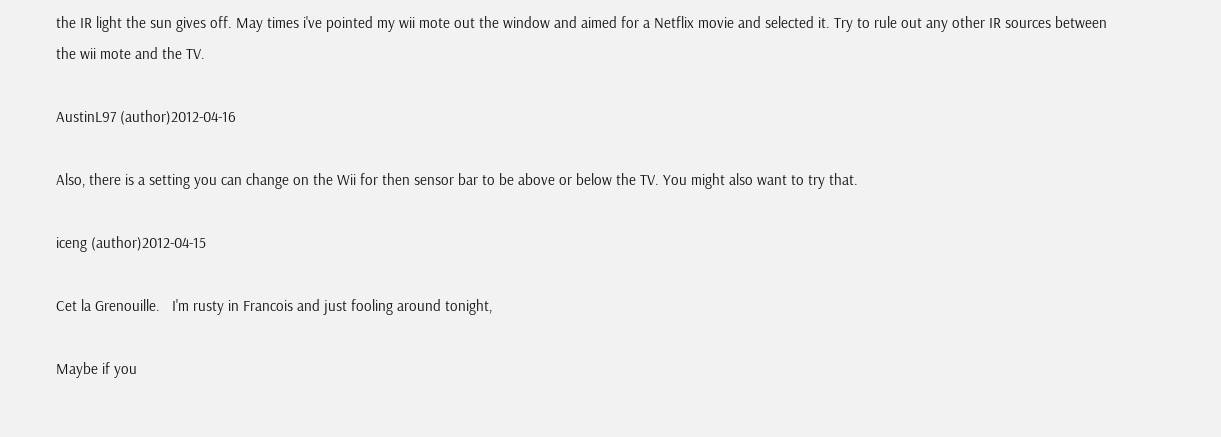the IR light the sun gives off. May times i've pointed my wii mote out the window and aimed for a Netflix movie and selected it. Try to rule out any other IR sources between the wii mote and the TV.

AustinL97 (author)2012-04-16

Also, there is a setting you can change on the Wii for then sensor bar to be above or below the TV. You might also want to try that.

iceng (author)2012-04-15

Cet la Grenouille.   I'm rusty in Francois and just fooling around tonight,

Maybe if you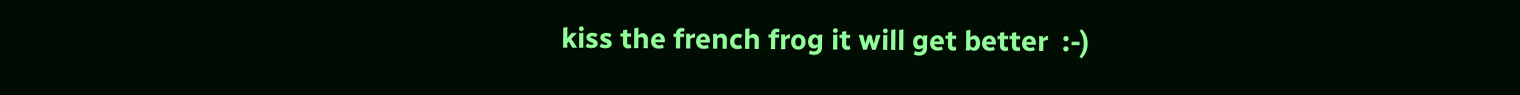kiss the french frog it will get better  :-)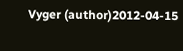Vyger (author)2012-04-15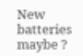New batteries maybe ?